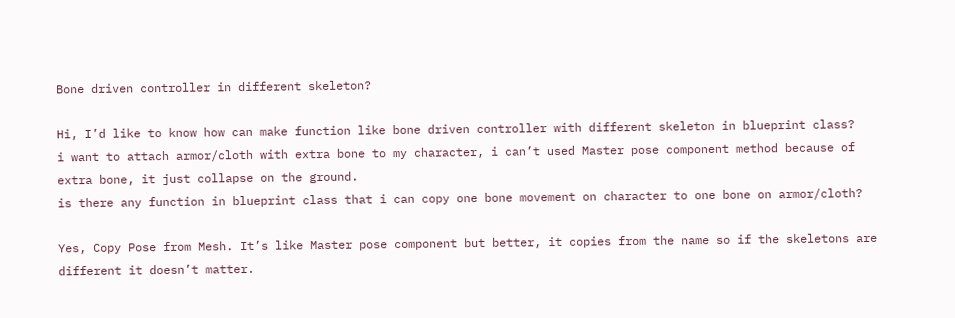Bone driven controller in different skeleton?

Hi, I’d like to know how can make function like bone driven controller with different skeleton in blueprint class?
i want to attach armor/cloth with extra bone to my character, i can’t used Master pose component method because of extra bone, it just collapse on the ground.
is there any function in blueprint class that i can copy one bone movement on character to one bone on armor/cloth?

Yes, Copy Pose from Mesh. It’s like Master pose component but better, it copies from the name so if the skeletons are different it doesn’t matter.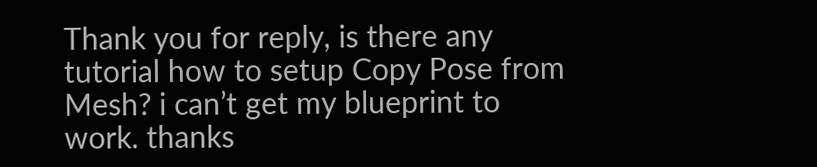Thank you for reply, is there any tutorial how to setup Copy Pose from Mesh? i can’t get my blueprint to work. thanks